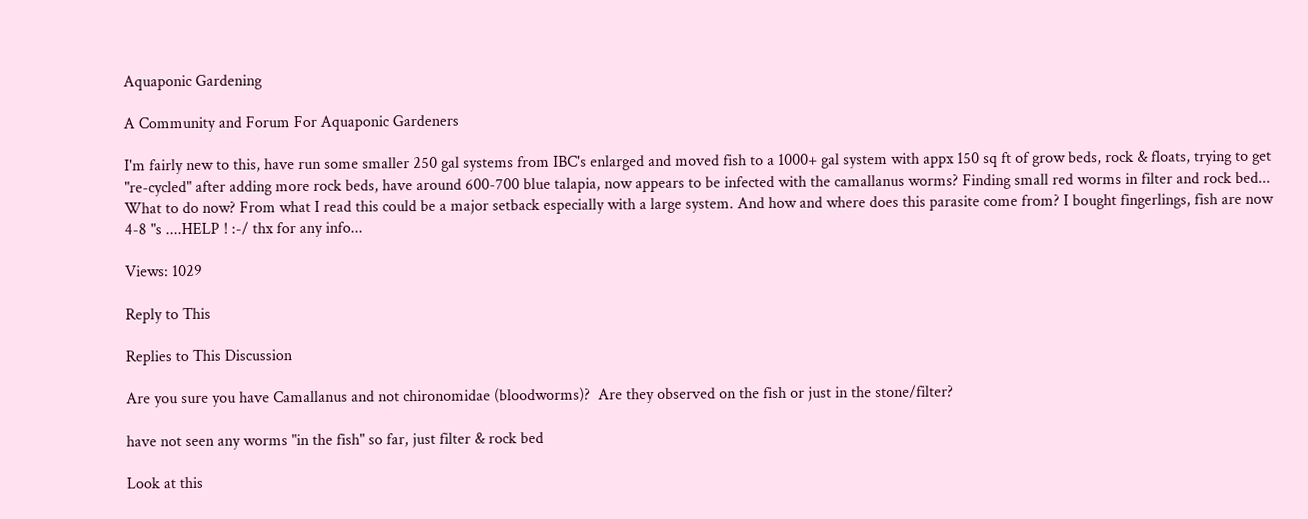Aquaponic Gardening

A Community and Forum For Aquaponic Gardeners

I'm fairly new to this, have run some smaller 250 gal systems from IBC's enlarged and moved fish to a 1000+ gal system with appx 150 sq ft of grow beds, rock & floats, trying to get "re-cycled" after adding more rock beds, have around 600-700 blue talapia, now appears to be infected with the camallanus worms? Finding small red worms in filter and rock bed... What to do now? From what I read this could be a major setback especially with a large system. And how and where does this parasite come from? I bought fingerlings, fish are now 4-8 "s ....HELP ! :-/ thx for any info...

Views: 1029

Reply to This

Replies to This Discussion

Are you sure you have Camallanus and not chironomidae (bloodworms)?  Are they observed on the fish or just in the stone/filter?

have not seen any worms "in the fish" so far, just filter & rock bed

Look at this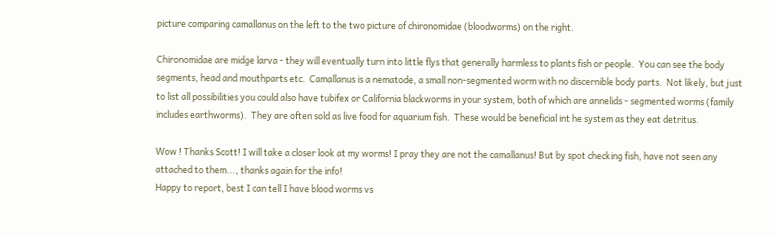picture comparing camallanus on the left to the two picture of chironomidae (bloodworms) on the right.

Chironomidae are midge larva - they will eventually turn into little flys that generally harmless to plants fish or people.  You can see the body segments, head and mouthparts etc.  Camallanus is a nematode, a small non-segmented worm with no discernible body parts.  Not likely, but just to list all possibilities you could also have tubifex or California blackworms in your system, both of which are annelids - segmented worms (family includes earthworms).  They are often sold as live food for aquarium fish.  These would be beneficial int he system as they eat detritus.

Wow ! Thanks Scott! I will take a closer look at my worms! I pray they are not the camallanus! But by spot checking fish, have not seen any attached to them..., thanks again for the info!
Happy to report, best I can tell I have blood worms vs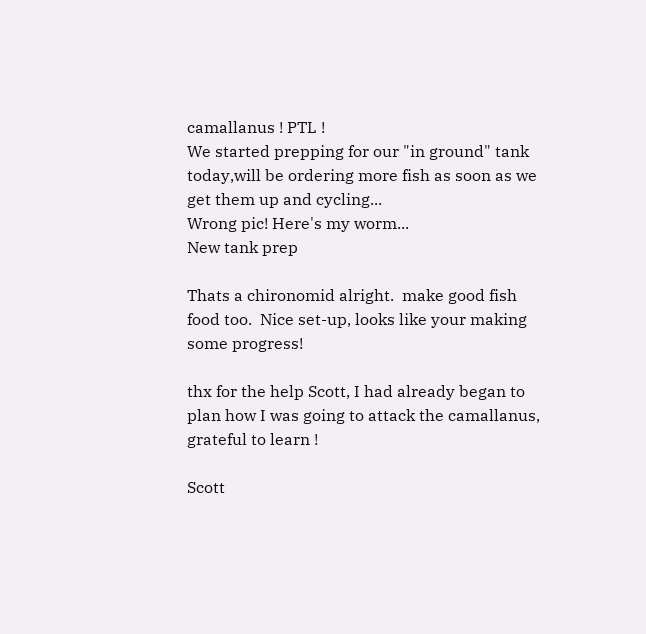camallanus ! PTL !
We started prepping for our "in ground" tank today,will be ordering more fish as soon as we get them up and cycling...
Wrong pic! Here's my worm...
New tank prep

Thats a chironomid alright.  make good fish food too.  Nice set-up, looks like your making some progress!

thx for the help Scott, I had already began to plan how I was going to attack the camallanus, grateful to learn !

Scott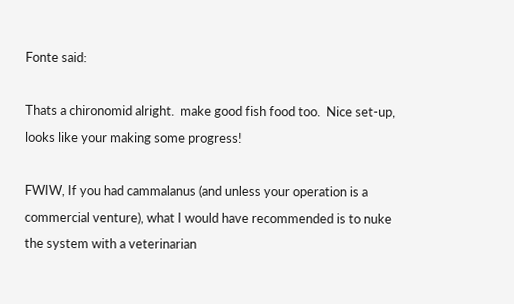Fonte said:

Thats a chironomid alright.  make good fish food too.  Nice set-up, looks like your making some progress!

FWIW, If you had cammalanus (and unless your operation is a commercial venture), what I would have recommended is to nuke the system with a veterinarian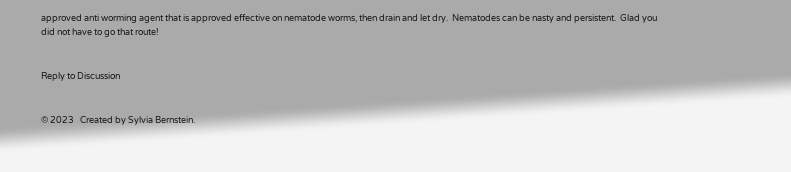approved anti worming agent that is approved effective on nematode worms, then drain and let dry.  Nematodes can be nasty and persistent.  Glad you did not have to go that route!


Reply to Discussion


© 2023   Created by Sylvia Bernstein.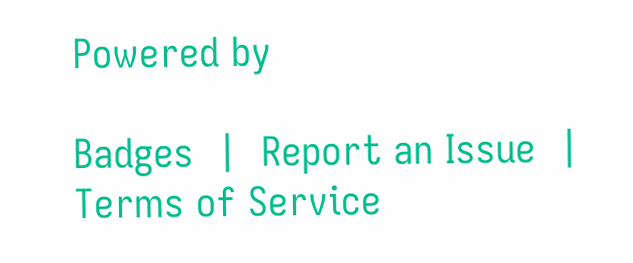Powered by

Badges  |  Report an Issue  |  Terms of Service